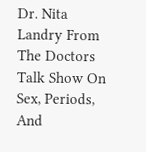Dr. Nita Landry From The Doctors Talk Show On Sex, Periods, And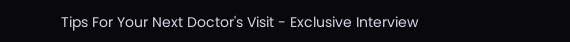Tips For Your Next Doctor's Visit - Exclusive Interview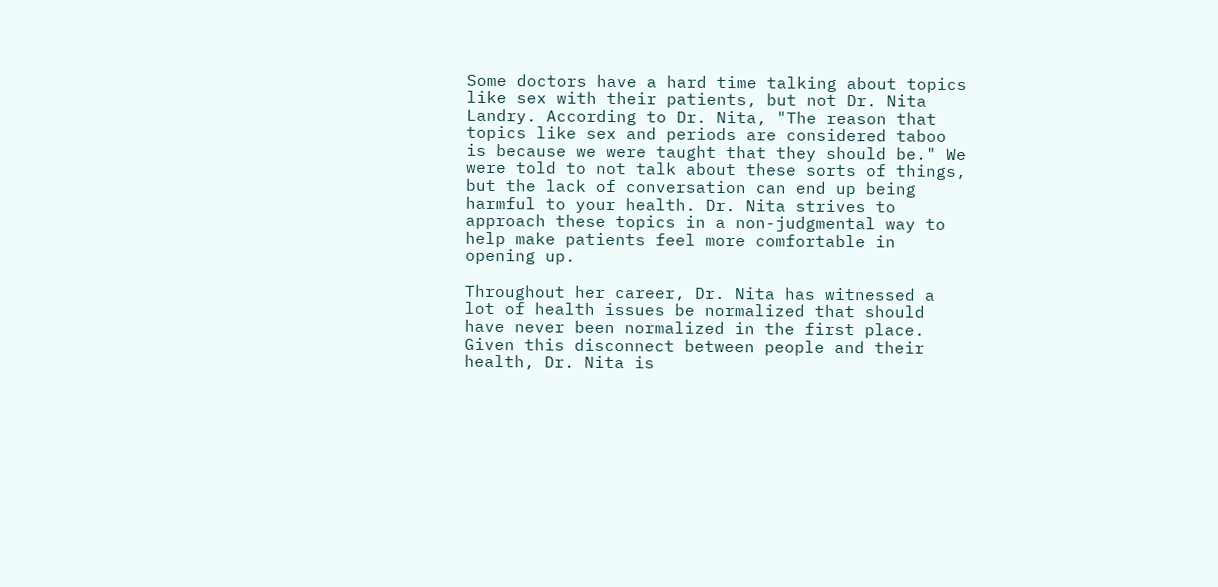Some doctors have a hard time talking about topics like sex with their patients, but not Dr. Nita Landry. According to Dr. Nita, "The reason that topics like sex and periods are considered taboo is because we were taught that they should be." We were told to not talk about these sorts of things, but the lack of conversation can end up being harmful to your health. Dr. Nita strives to approach these topics in a non-judgmental way to help make patients feel more comfortable in opening up.

Throughout her career, Dr. Nita has witnessed a lot of health issues be normalized that should have never been normalized in the first place. Given this disconnect between people and their health, Dr. Nita is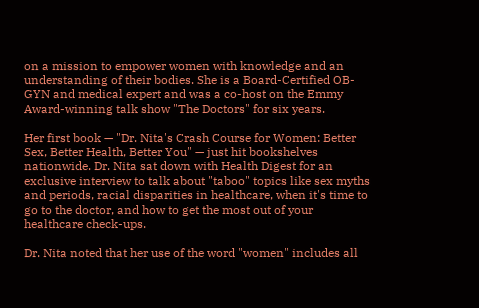on a mission to empower women with knowledge and an understanding of their bodies. She is a Board-Certified OB-GYN and medical expert and was a co-host on the Emmy Award-winning talk show "The Doctors" for six years.

Her first book — "Dr. Nita's Crash Course for Women: Better Sex, Better Health, Better You" — just hit bookshelves nationwide. Dr. Nita sat down with Health Digest for an exclusive interview to talk about "taboo" topics like sex myths and periods, racial disparities in healthcare, when it's time to go to the doctor, and how to get the most out of your healthcare check-ups.

Dr. Nita noted that her use of the word "women" includes all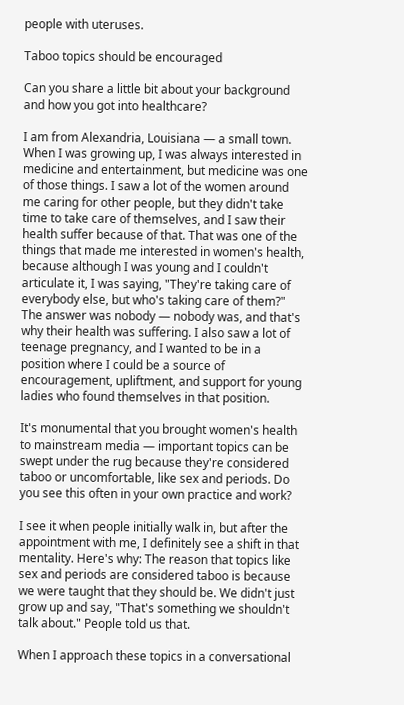people with uteruses.

Taboo topics should be encouraged

Can you share a little bit about your background and how you got into healthcare?

I am from Alexandria, Louisiana — a small town. When I was growing up, I was always interested in medicine and entertainment, but medicine was one of those things. I saw a lot of the women around me caring for other people, but they didn't take time to take care of themselves, and I saw their health suffer because of that. That was one of the things that made me interested in women's health, because although I was young and I couldn't articulate it, I was saying, "They're taking care of everybody else, but who's taking care of them?" The answer was nobody — nobody was, and that's why their health was suffering. I also saw a lot of teenage pregnancy, and I wanted to be in a position where I could be a source of encouragement, upliftment, and support for young ladies who found themselves in that position.

It's monumental that you brought women's health to mainstream media — important topics can be swept under the rug because they're considered taboo or uncomfortable, like sex and periods. Do you see this often in your own practice and work?

I see it when people initially walk in, but after the appointment with me, I definitely see a shift in that mentality. Here's why: The reason that topics like sex and periods are considered taboo is because we were taught that they should be. We didn't just grow up and say, "That's something we shouldn't talk about." People told us that.

When I approach these topics in a conversational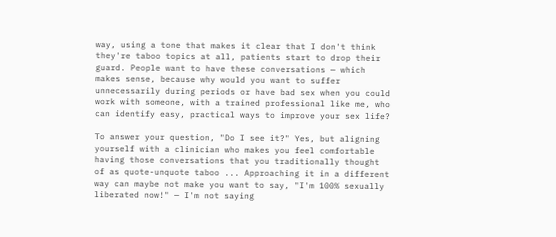way, using a tone that makes it clear that I don't think they're taboo topics at all, patients start to drop their guard. People want to have these conversations — which makes sense, because why would you want to suffer unnecessarily during periods or have bad sex when you could work with someone, with a trained professional like me, who can identify easy, practical ways to improve your sex life?

To answer your question, "Do I see it?" Yes, but aligning yourself with a clinician who makes you feel comfortable having those conversations that you traditionally thought of as quote-unquote taboo ... Approaching it in a different way can maybe not make you want to say, "I'm 100% sexually liberated now!" — I'm not saying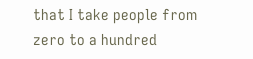that I take people from zero to a hundred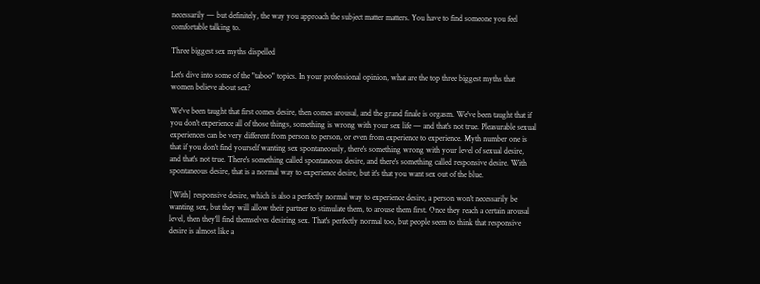necessarily — but definitely, the way you approach the subject matter matters. You have to find someone you feel comfortable talking to.

Three biggest sex myths dispelled

Let's dive into some of the "taboo" topics. In your professional opinion, what are the top three biggest myths that women believe about sex?

We've been taught that first comes desire, then comes arousal, and the grand finale is orgasm. We've been taught that if you don't experience all of those things, something is wrong with your sex life — and that's not true. Pleasurable sexual experiences can be very different from person to person, or even from experience to experience. Myth number one is that if you don't find yourself wanting sex spontaneously, there's something wrong with your level of sexual desire, and that's not true. There's something called spontaneous desire, and there's something called responsive desire. With spontaneous desire, that is a normal way to experience desire, but it's that you want sex out of the blue.

[With] responsive desire, which is also a perfectly normal way to experience desire, a person won't necessarily be wanting sex, but they will allow their partner to stimulate them, to arouse them first. Once they reach a certain arousal level, then they'll find themselves desiring sex. That's perfectly normal too, but people seem to think that responsive desire is almost like a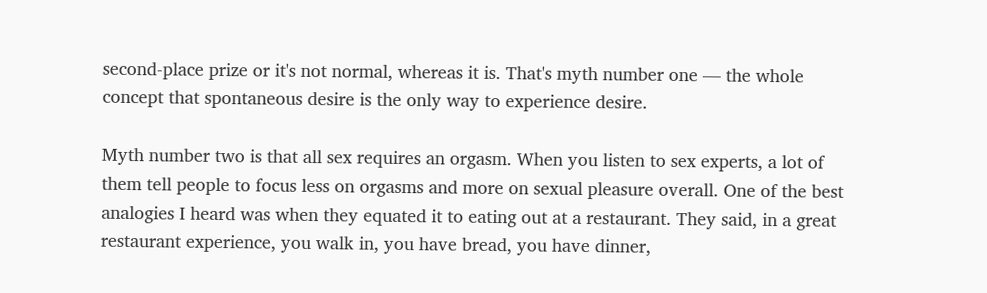second-place prize or it's not normal, whereas it is. That's myth number one — the whole concept that spontaneous desire is the only way to experience desire.

Myth number two is that all sex requires an orgasm. When you listen to sex experts, a lot of them tell people to focus less on orgasms and more on sexual pleasure overall. One of the best analogies I heard was when they equated it to eating out at a restaurant. They said, in a great restaurant experience, you walk in, you have bread, you have dinner,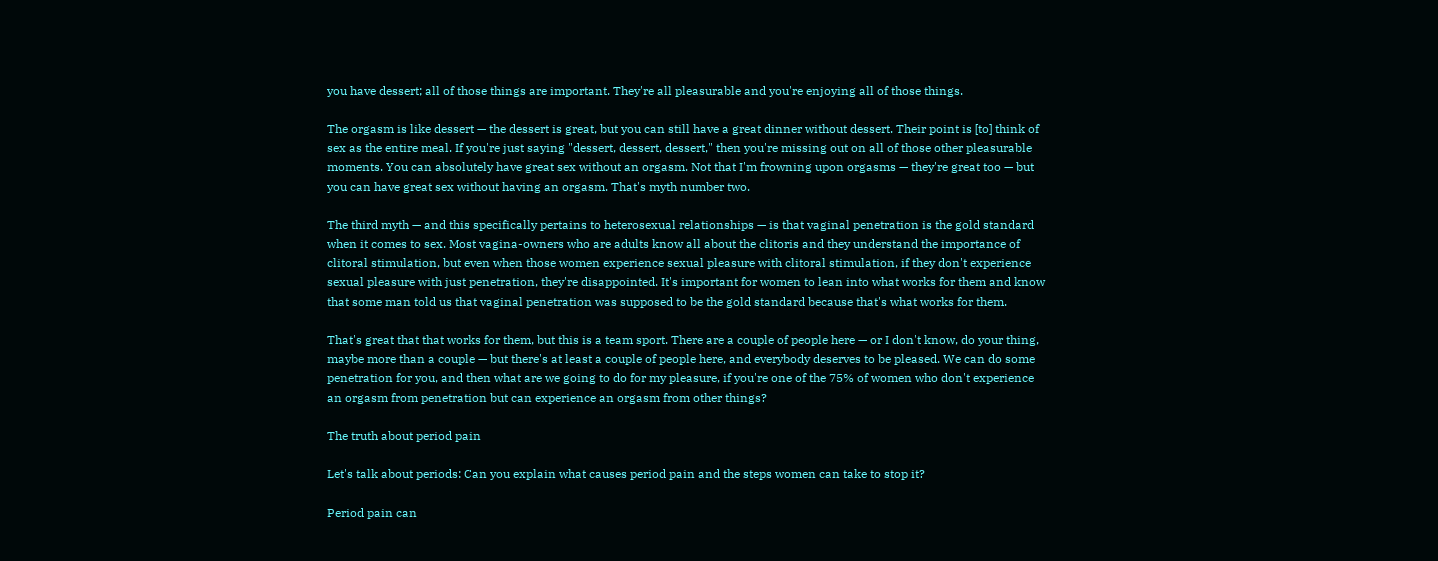you have dessert; all of those things are important. They're all pleasurable and you're enjoying all of those things.

The orgasm is like dessert — the dessert is great, but you can still have a great dinner without dessert. Their point is [to] think of sex as the entire meal. If you're just saying "dessert, dessert, dessert," then you're missing out on all of those other pleasurable moments. You can absolutely have great sex without an orgasm. Not that I'm frowning upon orgasms — they're great too — but you can have great sex without having an orgasm. That's myth number two.

The third myth — and this specifically pertains to heterosexual relationships — is that vaginal penetration is the gold standard when it comes to sex. Most vagina-owners who are adults know all about the clitoris and they understand the importance of clitoral stimulation, but even when those women experience sexual pleasure with clitoral stimulation, if they don't experience sexual pleasure with just penetration, they're disappointed. It's important for women to lean into what works for them and know that some man told us that vaginal penetration was supposed to be the gold standard because that's what works for them.

That's great that that works for them, but this is a team sport. There are a couple of people here — or I don't know, do your thing, maybe more than a couple — but there's at least a couple of people here, and everybody deserves to be pleased. We can do some penetration for you, and then what are we going to do for my pleasure, if you're one of the 75% of women who don't experience an orgasm from penetration but can experience an orgasm from other things?

The truth about period pain

Let's talk about periods: Can you explain what causes period pain and the steps women can take to stop it?

Period pain can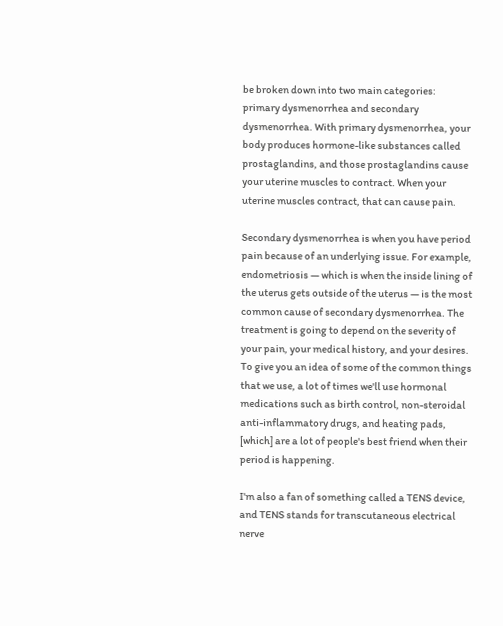be broken down into two main categories: primary dysmenorrhea and secondary dysmenorrhea. With primary dysmenorrhea, your body produces hormone-like substances called prostaglandins, and those prostaglandins cause your uterine muscles to contract. When your uterine muscles contract, that can cause pain.

Secondary dysmenorrhea is when you have period pain because of an underlying issue. For example, endometriosis — which is when the inside lining of the uterus gets outside of the uterus — is the most common cause of secondary dysmenorrhea. The treatment is going to depend on the severity of your pain, your medical history, and your desires. To give you an idea of some of the common things that we use, a lot of times we'll use hormonal medications such as birth control, non-steroidal anti-inflammatory drugs, and heating pads, [which] are a lot of people's best friend when their period is happening.

I'm also a fan of something called a TENS device, and TENS stands for transcutaneous electrical nerve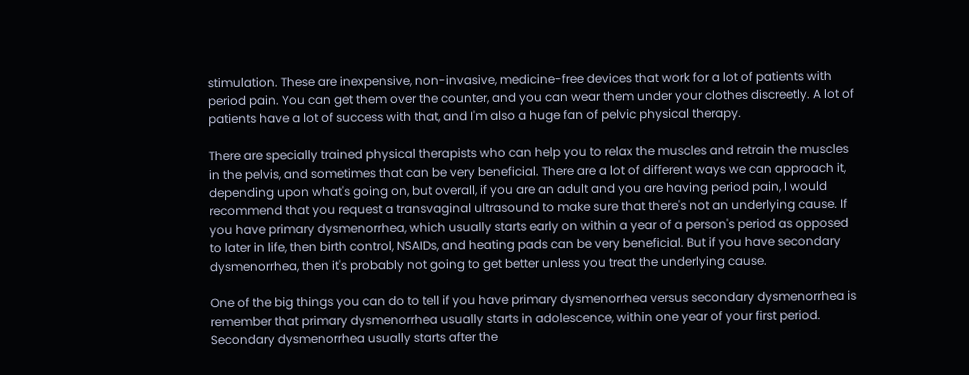stimulation. These are inexpensive, non-invasive, medicine-free devices that work for a lot of patients with period pain. You can get them over the counter, and you can wear them under your clothes discreetly. A lot of patients have a lot of success with that, and I'm also a huge fan of pelvic physical therapy.

There are specially trained physical therapists who can help you to relax the muscles and retrain the muscles in the pelvis, and sometimes that can be very beneficial. There are a lot of different ways we can approach it, depending upon what's going on, but overall, if you are an adult and you are having period pain, I would recommend that you request a transvaginal ultrasound to make sure that there's not an underlying cause. If you have primary dysmenorrhea, which usually starts early on within a year of a person's period as opposed to later in life, then birth control, NSAIDs, and heating pads can be very beneficial. But if you have secondary dysmenorrhea, then it's probably not going to get better unless you treat the underlying cause.

One of the big things you can do to tell if you have primary dysmenorrhea versus secondary dysmenorrhea is remember that primary dysmenorrhea usually starts in adolescence, within one year of your first period. Secondary dysmenorrhea usually starts after the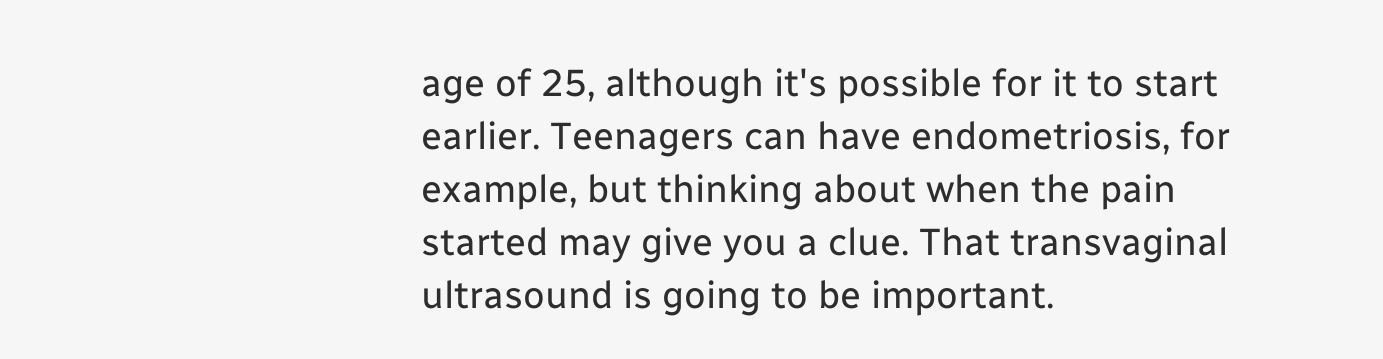age of 25, although it's possible for it to start earlier. Teenagers can have endometriosis, for example, but thinking about when the pain started may give you a clue. That transvaginal ultrasound is going to be important.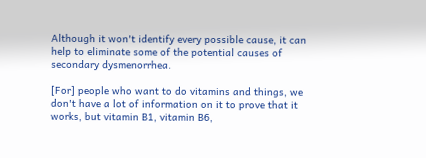Although it won't identify every possible cause, it can help to eliminate some of the potential causes of secondary dysmenorrhea.

[For] people who want to do vitamins and things, we don't have a lot of information on it to prove that it works, but vitamin B1, vitamin B6,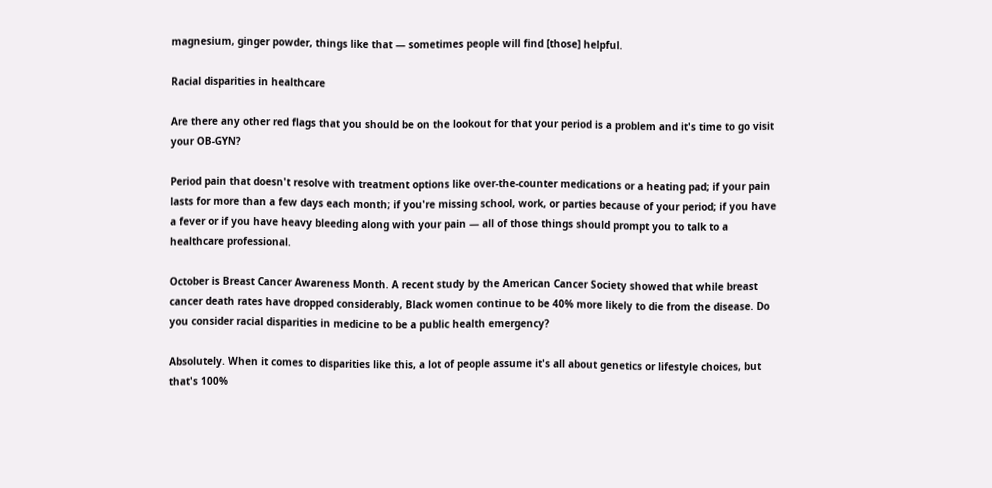magnesium, ginger powder, things like that — sometimes people will find [those] helpful.

Racial disparities in healthcare

Are there any other red flags that you should be on the lookout for that your period is a problem and it's time to go visit your OB-GYN?

Period pain that doesn't resolve with treatment options like over-the-counter medications or a heating pad; if your pain lasts for more than a few days each month; if you're missing school, work, or parties because of your period; if you have a fever or if you have heavy bleeding along with your pain — all of those things should prompt you to talk to a healthcare professional.

October is Breast Cancer Awareness Month. A recent study by the American Cancer Society showed that while breast cancer death rates have dropped considerably, Black women continue to be 40% more likely to die from the disease. Do you consider racial disparities in medicine to be a public health emergency?

Absolutely. When it comes to disparities like this, a lot of people assume it's all about genetics or lifestyle choices, but that's 100%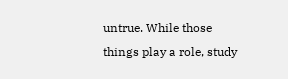untrue. While those things play a role, study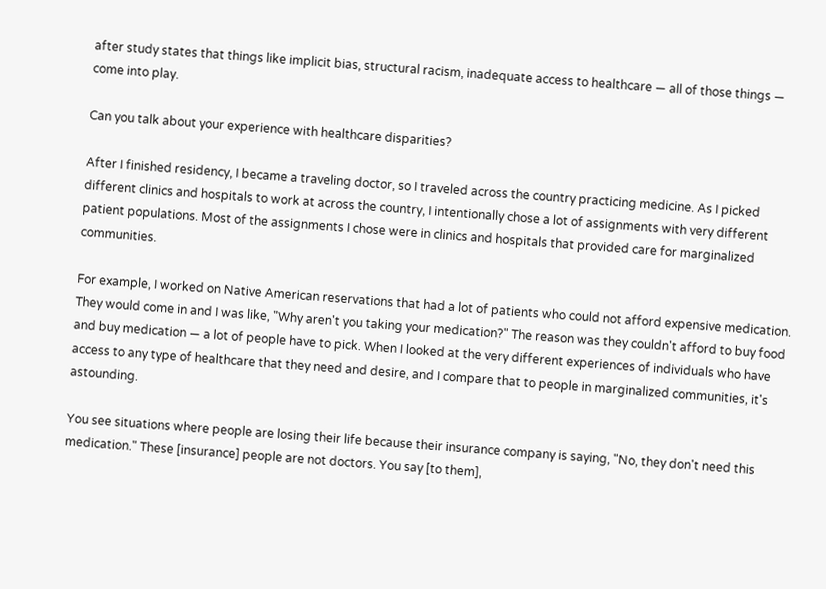after study states that things like implicit bias, structural racism, inadequate access to healthcare — all of those things — come into play.

Can you talk about your experience with healthcare disparities?

After I finished residency, I became a traveling doctor, so I traveled across the country practicing medicine. As I picked different clinics and hospitals to work at across the country, I intentionally chose a lot of assignments with very different patient populations. Most of the assignments I chose were in clinics and hospitals that provided care for marginalized communities.

For example, I worked on Native American reservations that had a lot of patients who could not afford expensive medication. They would come in and I was like, "Why aren't you taking your medication?" The reason was they couldn't afford to buy food and buy medication — a lot of people have to pick. When I looked at the very different experiences of individuals who have access to any type of healthcare that they need and desire, and I compare that to people in marginalized communities, it's astounding.

You see situations where people are losing their life because their insurance company is saying, "No, they don't need this medication." These [insurance] people are not doctors. You say [to them],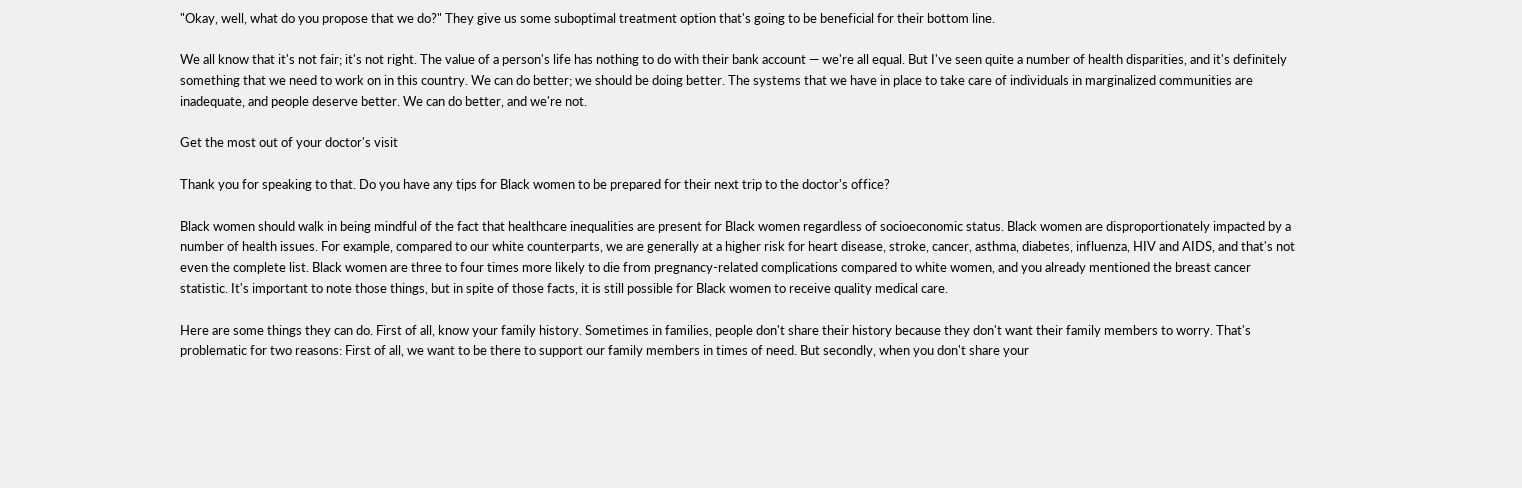"Okay, well, what do you propose that we do?" They give us some suboptimal treatment option that's going to be beneficial for their bottom line.

We all know that it's not fair; it's not right. The value of a person's life has nothing to do with their bank account — we're all equal. But I've seen quite a number of health disparities, and it's definitely something that we need to work on in this country. We can do better; we should be doing better. The systems that we have in place to take care of individuals in marginalized communities are inadequate, and people deserve better. We can do better, and we're not.

Get the most out of your doctor's visit

Thank you for speaking to that. Do you have any tips for Black women to be prepared for their next trip to the doctor's office?

Black women should walk in being mindful of the fact that healthcare inequalities are present for Black women regardless of socioeconomic status. Black women are disproportionately impacted by a number of health issues. For example, compared to our white counterparts, we are generally at a higher risk for heart disease, stroke, cancer, asthma, diabetes, influenza, HIV and AIDS, and that's not even the complete list. Black women are three to four times more likely to die from pregnancy-related complications compared to white women, and you already mentioned the breast cancer statistic. It's important to note those things, but in spite of those facts, it is still possible for Black women to receive quality medical care.

Here are some things they can do. First of all, know your family history. Sometimes in families, people don't share their history because they don't want their family members to worry. That's problematic for two reasons: First of all, we want to be there to support our family members in times of need. But secondly, when you don't share your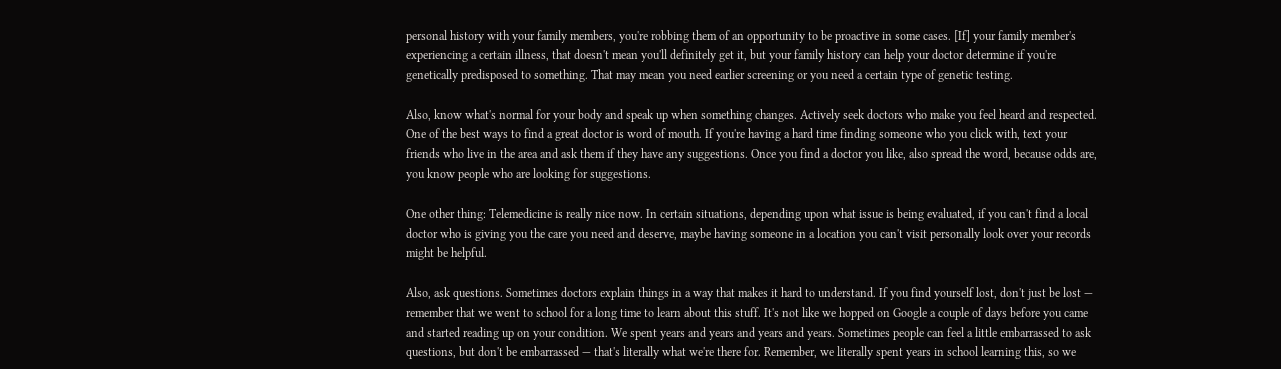personal history with your family members, you're robbing them of an opportunity to be proactive in some cases. [If] your family member's experiencing a certain illness, that doesn't mean you'll definitely get it, but your family history can help your doctor determine if you're genetically predisposed to something. That may mean you need earlier screening or you need a certain type of genetic testing.

Also, know what's normal for your body and speak up when something changes. Actively seek doctors who make you feel heard and respected. One of the best ways to find a great doctor is word of mouth. If you're having a hard time finding someone who you click with, text your friends who live in the area and ask them if they have any suggestions. Once you find a doctor you like, also spread the word, because odds are, you know people who are looking for suggestions.

One other thing: Telemedicine is really nice now. In certain situations, depending upon what issue is being evaluated, if you can't find a local doctor who is giving you the care you need and deserve, maybe having someone in a location you can't visit personally look over your records might be helpful.

Also, ask questions. Sometimes doctors explain things in a way that makes it hard to understand. If you find yourself lost, don't just be lost — remember that we went to school for a long time to learn about this stuff. It's not like we hopped on Google a couple of days before you came and started reading up on your condition. We spent years and years and years and years. Sometimes people can feel a little embarrassed to ask questions, but don't be embarrassed — that's literally what we're there for. Remember, we literally spent years in school learning this, so we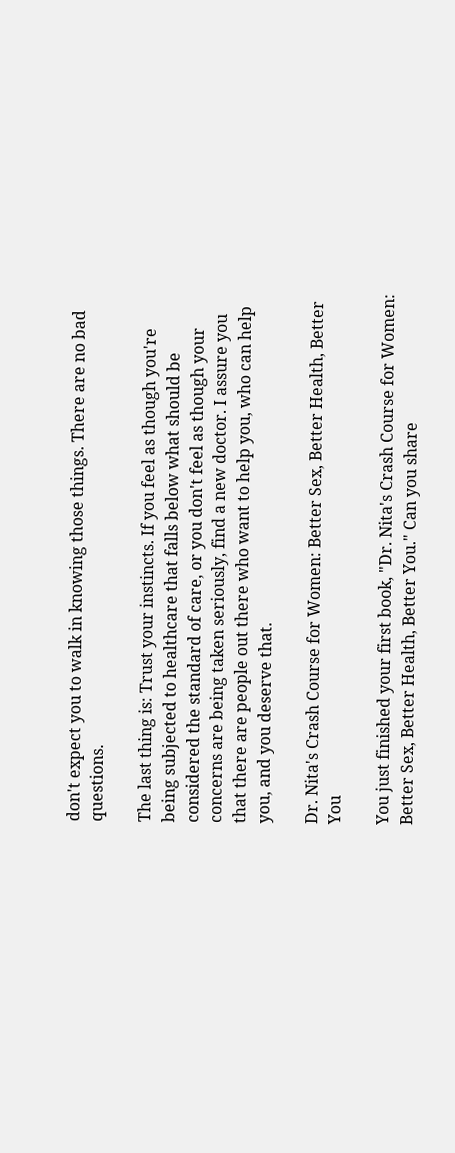don't expect you to walk in knowing those things. There are no bad questions.

The last thing is: Trust your instincts. If you feel as though you're being subjected to healthcare that falls below what should be considered the standard of care, or you don't feel as though your concerns are being taken seriously, find a new doctor. I assure you that there are people out there who want to help you, who can help you, and you deserve that.

Dr. Nita's Crash Course for Women: Better Sex, Better Health, Better You

You just finished your first book, "Dr. Nita's Crash Course for Women: Better Sex, Better Health, Better You." Can you share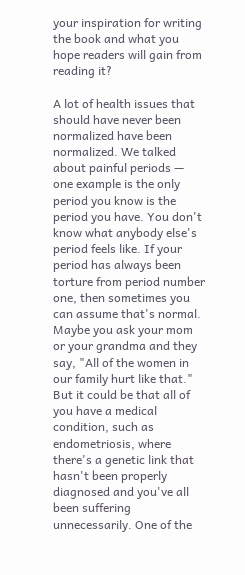your inspiration for writing the book and what you hope readers will gain from reading it?

A lot of health issues that should have never been normalized have been normalized. We talked about painful periods — one example is the only period you know is the period you have. You don't know what anybody else's period feels like. If your period has always been torture from period number one, then sometimes you can assume that's normal. Maybe you ask your mom or your grandma and they say, "All of the women in our family hurt like that." But it could be that all of you have a medical condition, such as endometriosis, where there's a genetic link that hasn't been properly diagnosed and you've all been suffering unnecessarily. One of the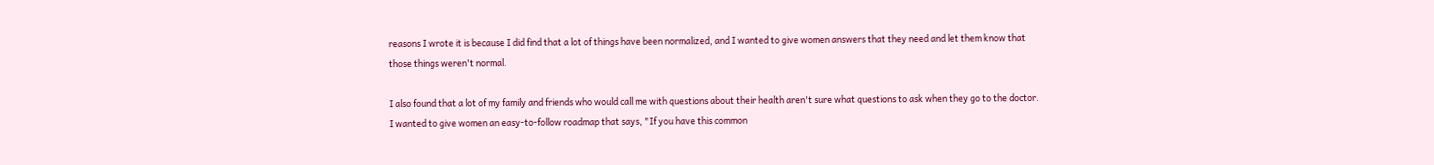reasons I wrote it is because I did find that a lot of things have been normalized, and I wanted to give women answers that they need and let them know that those things weren't normal.

I also found that a lot of my family and friends who would call me with questions about their health aren't sure what questions to ask when they go to the doctor. I wanted to give women an easy-to-follow roadmap that says, "If you have this common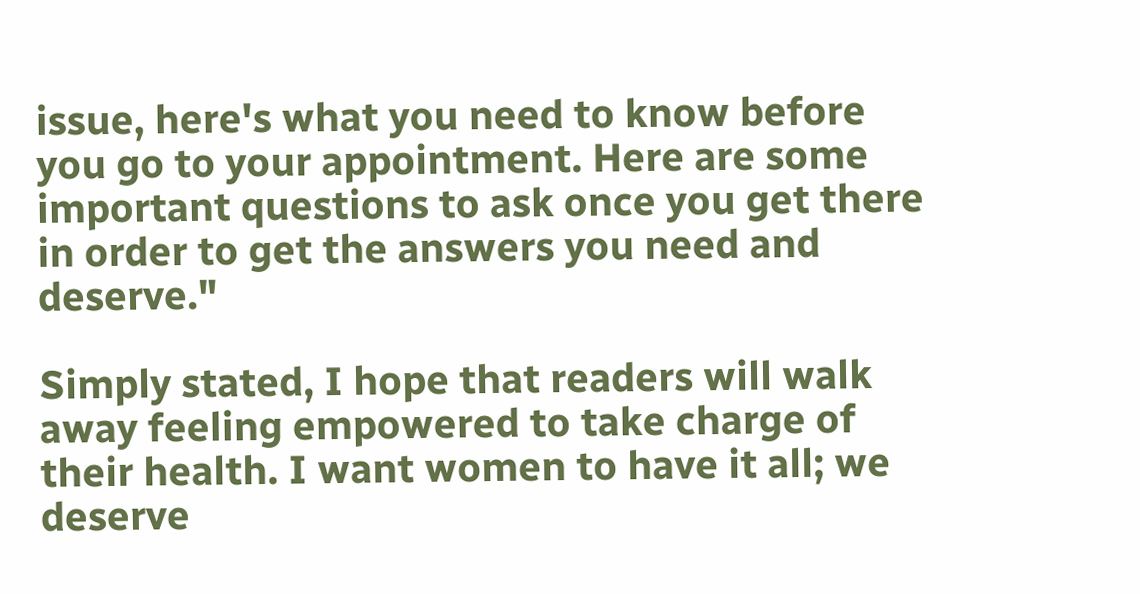issue, here's what you need to know before you go to your appointment. Here are some important questions to ask once you get there in order to get the answers you need and deserve."

Simply stated, I hope that readers will walk away feeling empowered to take charge of their health. I want women to have it all; we deserve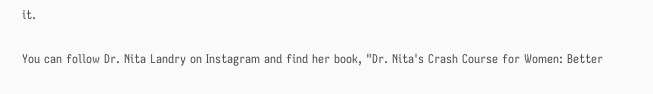it.

You can follow Dr. Nita Landry on Instagram and find her book, "Dr. Nita's Crash Course for Women: Better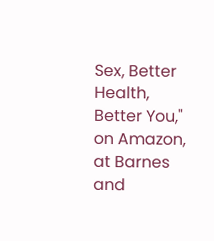Sex, Better Health, Better You," on Amazon, at Barnes and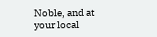Noble, and at your local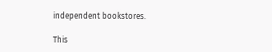independent bookstores.

This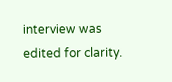interview was edited for clarity.